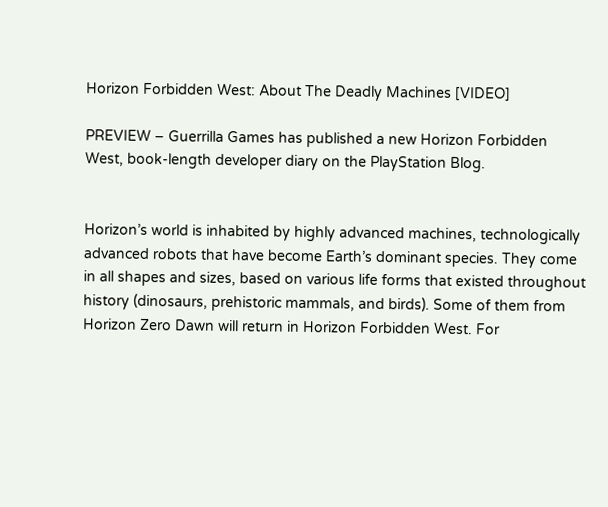Horizon Forbidden West: About The Deadly Machines [VIDEO]

PREVIEW – Guerrilla Games has published a new Horizon Forbidden West, book-length developer diary on the PlayStation Blog.


Horizon’s world is inhabited by highly advanced machines, technologically advanced robots that have become Earth’s dominant species. They come in all shapes and sizes, based on various life forms that existed throughout history (dinosaurs, prehistoric mammals, and birds). Some of them from Horizon Zero Dawn will return in Horizon Forbidden West. For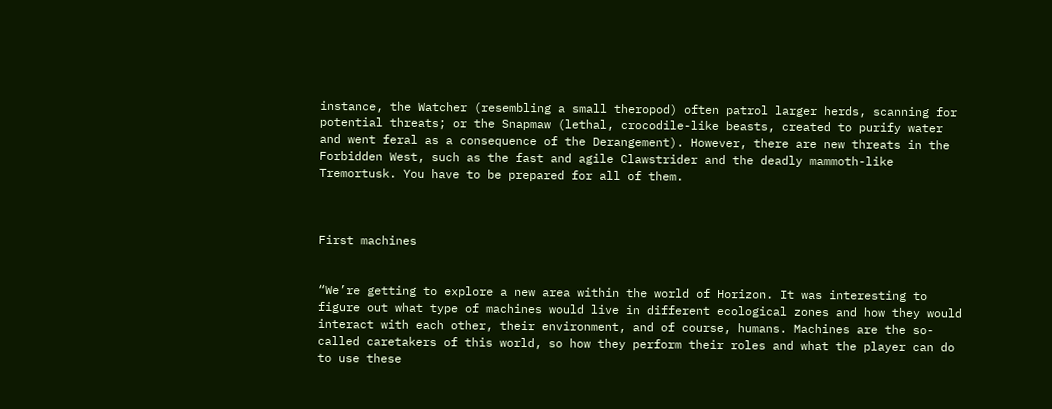instance, the Watcher (resembling a small theropod) often patrol larger herds, scanning for potential threats; or the Snapmaw (lethal, crocodile-like beasts, created to purify water and went feral as a consequence of the Derangement). However, there are new threats in the Forbidden West, such as the fast and agile Clawstrider and the deadly mammoth-like Tremortusk. You have to be prepared for all of them.



First machines


“We’re getting to explore a new area within the world of Horizon. It was interesting to figure out what type of machines would live in different ecological zones and how they would interact with each other, their environment, and of course, humans. Machines are the so-called caretakers of this world, so how they perform their roles and what the player can do to use these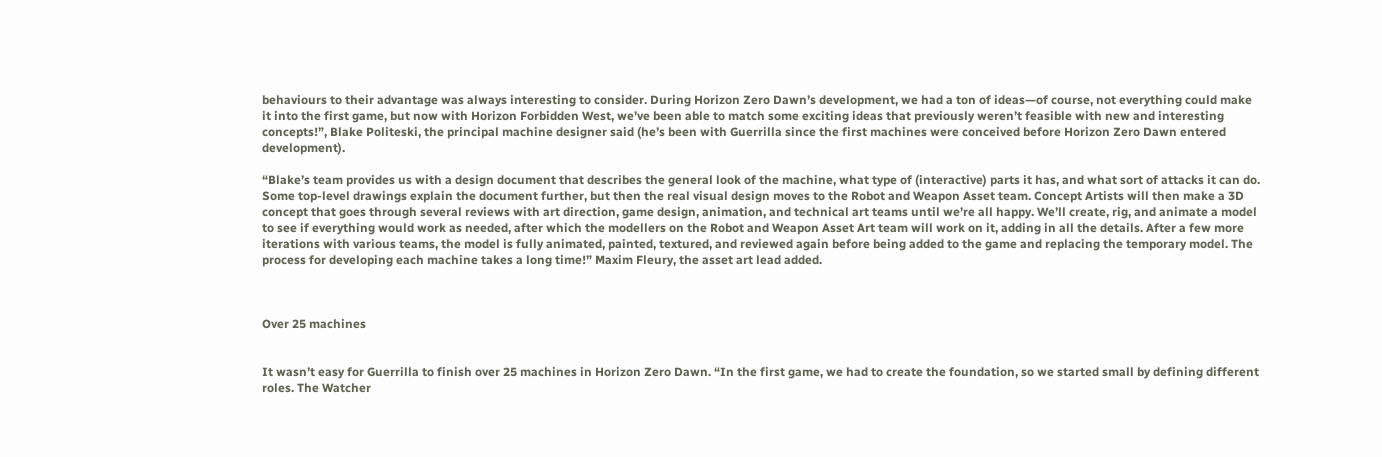behaviours to their advantage was always interesting to consider. During Horizon Zero Dawn’s development, we had a ton of ideas—of course, not everything could make it into the first game, but now with Horizon Forbidden West, we’ve been able to match some exciting ideas that previously weren’t feasible with new and interesting concepts!”, Blake Politeski, the principal machine designer said (he’s been with Guerrilla since the first machines were conceived before Horizon Zero Dawn entered development).

“Blake’s team provides us with a design document that describes the general look of the machine, what type of (interactive) parts it has, and what sort of attacks it can do. Some top-level drawings explain the document further, but then the real visual design moves to the Robot and Weapon Asset team. Concept Artists will then make a 3D concept that goes through several reviews with art direction, game design, animation, and technical art teams until we’re all happy. We’ll create, rig, and animate a model to see if everything would work as needed, after which the modellers on the Robot and Weapon Asset Art team will work on it, adding in all the details. After a few more iterations with various teams, the model is fully animated, painted, textured, and reviewed again before being added to the game and replacing the temporary model. The process for developing each machine takes a long time!” Maxim Fleury, the asset art lead added.



Over 25 machines


It wasn’t easy for Guerrilla to finish over 25 machines in Horizon Zero Dawn. “In the first game, we had to create the foundation, so we started small by defining different roles. The Watcher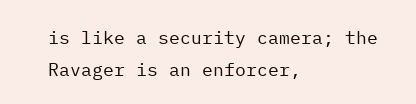is like a security camera; the Ravager is an enforcer,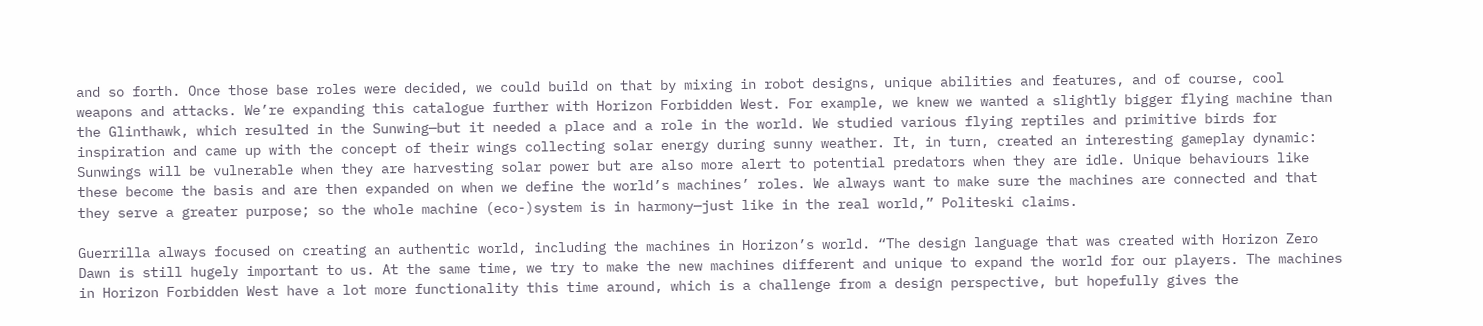and so forth. Once those base roles were decided, we could build on that by mixing in robot designs, unique abilities and features, and of course, cool weapons and attacks. We’re expanding this catalogue further with Horizon Forbidden West. For example, we knew we wanted a slightly bigger flying machine than the Glinthawk, which resulted in the Sunwing—but it needed a place and a role in the world. We studied various flying reptiles and primitive birds for inspiration and came up with the concept of their wings collecting solar energy during sunny weather. It, in turn, created an interesting gameplay dynamic: Sunwings will be vulnerable when they are harvesting solar power but are also more alert to potential predators when they are idle. Unique behaviours like these become the basis and are then expanded on when we define the world’s machines’ roles. We always want to make sure the machines are connected and that they serve a greater purpose; so the whole machine (eco-)system is in harmony—just like in the real world,” Politeski claims.

Guerrilla always focused on creating an authentic world, including the machines in Horizon’s world. “The design language that was created with Horizon Zero Dawn is still hugely important to us. At the same time, we try to make the new machines different and unique to expand the world for our players. The machines in Horizon Forbidden West have a lot more functionality this time around, which is a challenge from a design perspective, but hopefully gives the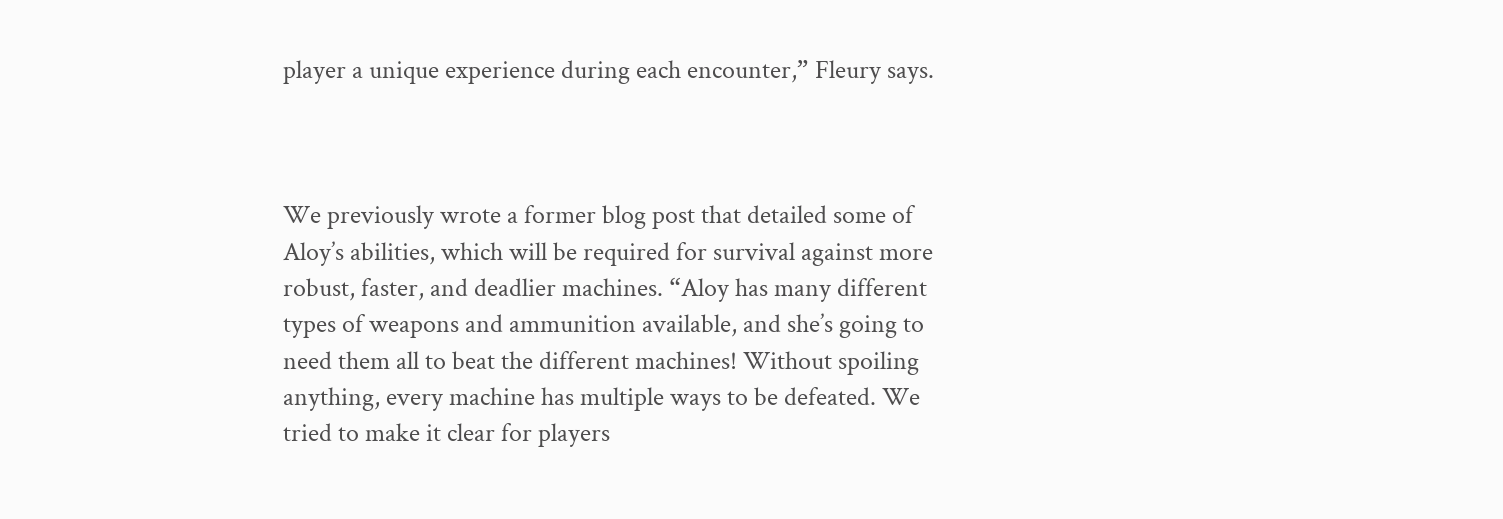player a unique experience during each encounter,” Fleury says.



We previously wrote a former blog post that detailed some of Aloy’s abilities, which will be required for survival against more robust, faster, and deadlier machines. “Aloy has many different types of weapons and ammunition available, and she’s going to need them all to beat the different machines! Without spoiling anything, every machine has multiple ways to be defeated. We tried to make it clear for players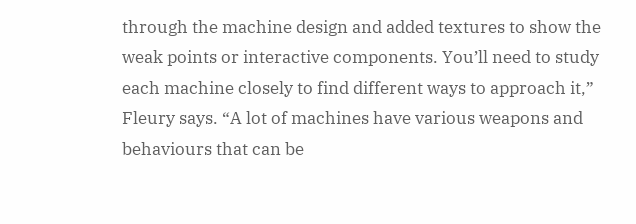through the machine design and added textures to show the weak points or interactive components. You’ll need to study each machine closely to find different ways to approach it,” Fleury says. “A lot of machines have various weapons and behaviours that can be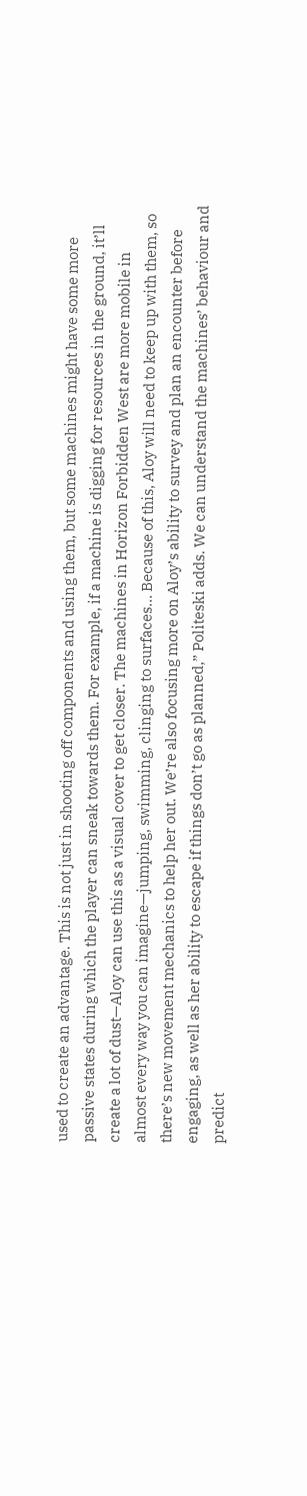used to create an advantage. This is not just in shooting off components and using them, but some machines might have some more passive states during which the player can sneak towards them. For example, if a machine is digging for resources in the ground, it’ll create a lot of dust—Aloy can use this as a visual cover to get closer. The machines in Horizon Forbidden West are more mobile in almost every way you can imagine—jumping, swimming, clinging to surfaces… Because of this, Aloy will need to keep up with them, so there’s new movement mechanics to help her out. We’re also focusing more on Aloy’s ability to survey and plan an encounter before engaging, as well as her ability to escape if things don’t go as planned,” Politeski adds. We can understand the machines’ behaviour and predict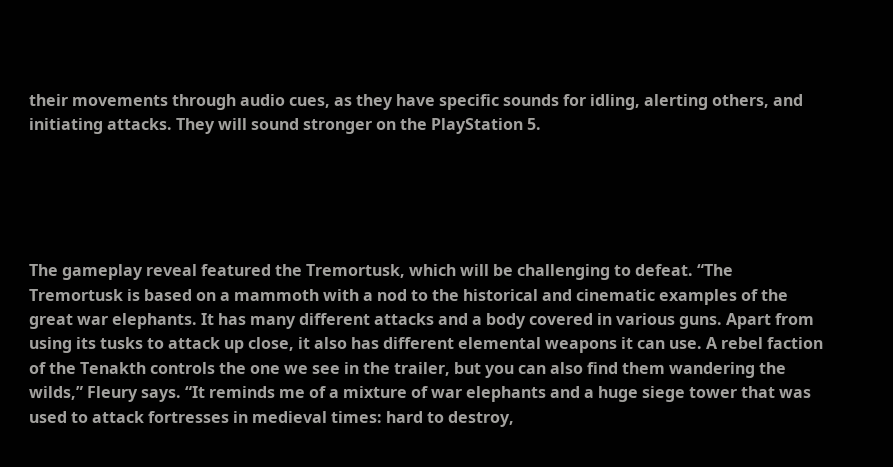their movements through audio cues, as they have specific sounds for idling, alerting others, and initiating attacks. They will sound stronger on the PlayStation 5.





The gameplay reveal featured the Tremortusk, which will be challenging to defeat. “The Tremortusk is based on a mammoth with a nod to the historical and cinematic examples of the great war elephants. It has many different attacks and a body covered in various guns. Apart from using its tusks to attack up close, it also has different elemental weapons it can use. A rebel faction of the Tenakth controls the one we see in the trailer, but you can also find them wandering the wilds,” Fleury says. “It reminds me of a mixture of war elephants and a huge siege tower that was used to attack fortresses in medieval times: hard to destroy,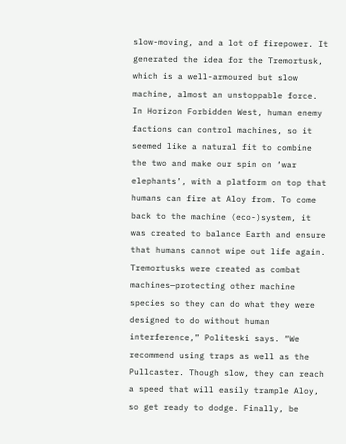slow-moving, and a lot of firepower. It generated the idea for the Tremortusk, which is a well-armoured but slow machine, almost an unstoppable force. In Horizon Forbidden West, human enemy factions can control machines, so it seemed like a natural fit to combine the two and make our spin on ‘war elephants’, with a platform on top that humans can fire at Aloy from. To come back to the machine (eco-)system, it was created to balance Earth and ensure that humans cannot wipe out life again. Tremortusks were created as combat machines—protecting other machine species so they can do what they were designed to do without human interference,” Politeski says. “We recommend using traps as well as the Pullcaster. Though slow, they can reach a speed that will easily trample Aloy, so get ready to dodge. Finally, be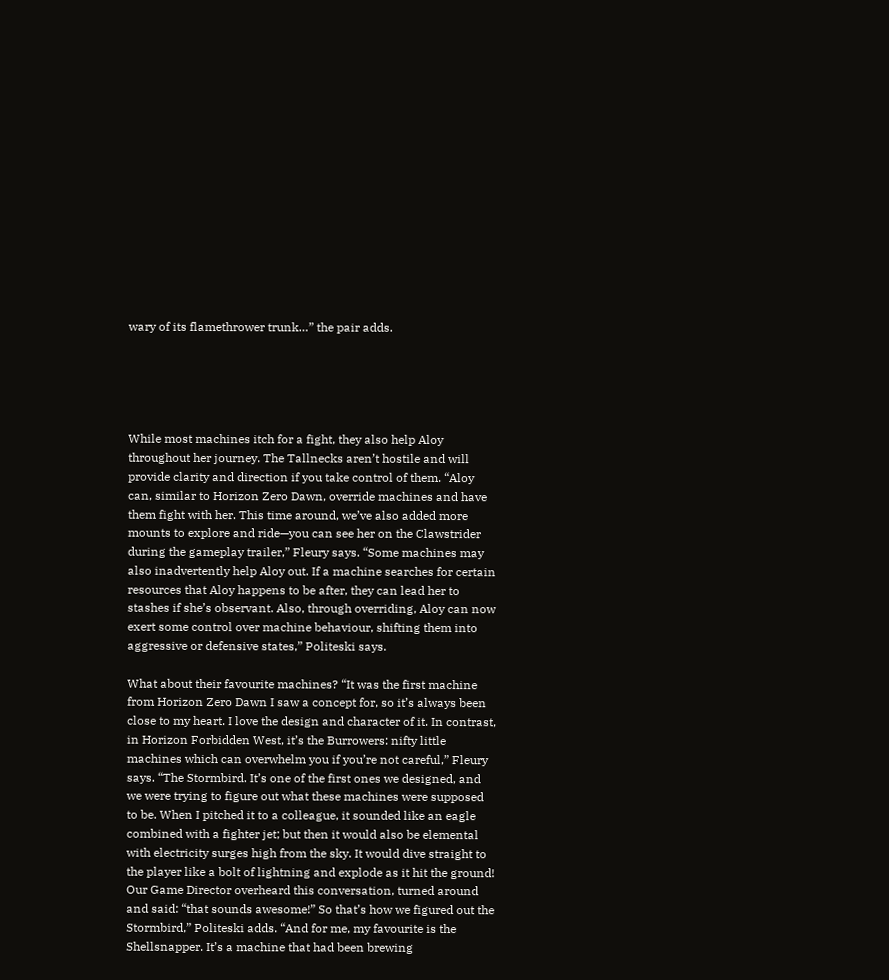wary of its flamethrower trunk…” the pair adds.





While most machines itch for a fight, they also help Aloy throughout her journey. The Tallnecks aren’t hostile and will provide clarity and direction if you take control of them. “Aloy can, similar to Horizon Zero Dawn, override machines and have them fight with her. This time around, we’ve also added more mounts to explore and ride—you can see her on the Clawstrider during the gameplay trailer,” Fleury says. “Some machines may also inadvertently help Aloy out. If a machine searches for certain resources that Aloy happens to be after, they can lead her to stashes if she’s observant. Also, through overriding, Aloy can now exert some control over machine behaviour, shifting them into aggressive or defensive states,” Politeski says.

What about their favourite machines? “It was the first machine from Horizon Zero Dawn I saw a concept for, so it’s always been close to my heart. I love the design and character of it. In contrast, in Horizon Forbidden West, it’s the Burrowers: nifty little machines which can overwhelm you if you’re not careful,” Fleury says. “The Stormbird. It’s one of the first ones we designed, and we were trying to figure out what these machines were supposed to be. When I pitched it to a colleague, it sounded like an eagle combined with a fighter jet; but then it would also be elemental with electricity surges high from the sky. It would dive straight to the player like a bolt of lightning and explode as it hit the ground! Our Game Director overheard this conversation, turned around and said: “that sounds awesome!” So that’s how we figured out the Stormbird,” Politeski adds. “And for me, my favourite is the Shellsnapper. It’s a machine that had been brewing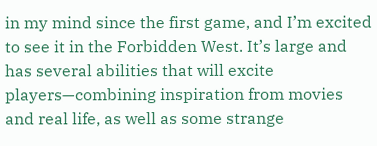in my mind since the first game, and I’m excited to see it in the Forbidden West. It’s large and has several abilities that will excite players—combining inspiration from movies and real life, as well as some strange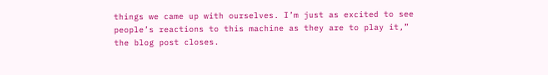things we came up with ourselves. I’m just as excited to see people’s reactions to this machine as they are to play it,” the blog post closes.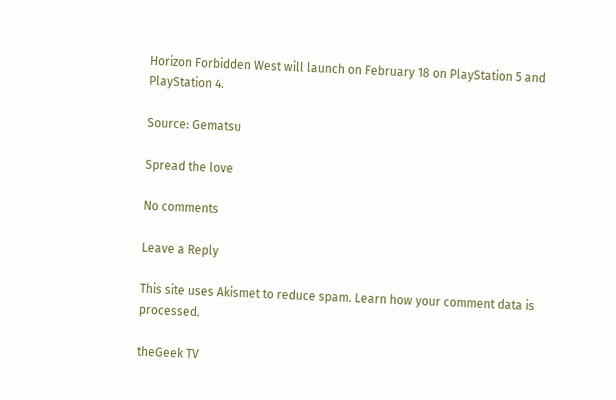Horizon Forbidden West will launch on February 18 on PlayStation 5 and PlayStation 4.

Source: Gematsu

Spread the love

No comments

Leave a Reply

This site uses Akismet to reduce spam. Learn how your comment data is processed.

theGeek TV